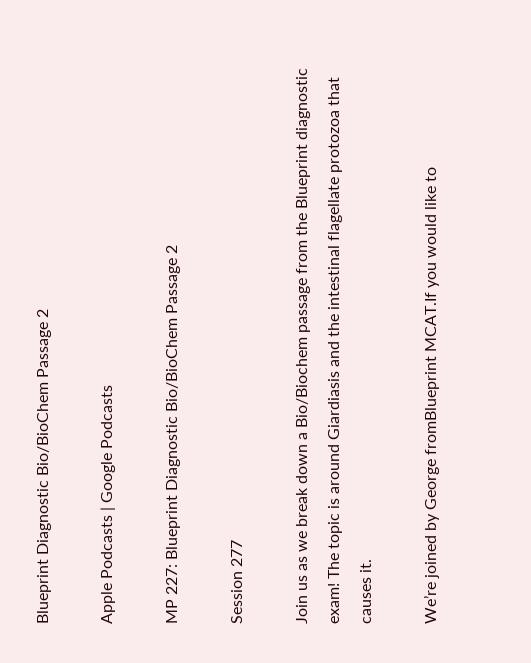Blueprint Diagnostic Bio/BioChem Passage 2

Apple Podcasts | Google Podcasts

MP 227: Blueprint Diagnostic Bio/BioChem Passage 2

Session 277

Join us as we break down a Bio/Biochem passage from the Blueprint diagnostic exam! The topic is around Giardiasis and the intestinal flagellate protozoa that causes it.

We’re joined by George fromBlueprint MCAT.If you would like to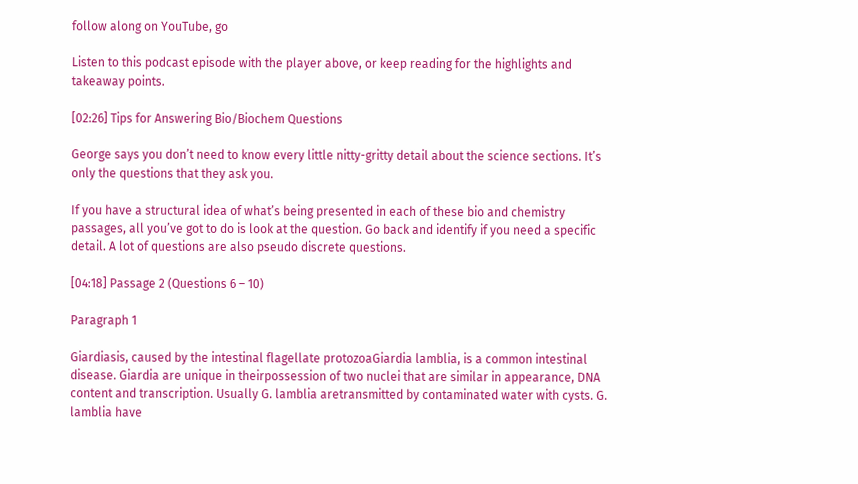follow along on YouTube, go

Listen to this podcast episode with the player above, or keep reading for the highlights and takeaway points.

[02:26] Tips for Answering Bio/Biochem Questions

George says you don’t need to know every little nitty-gritty detail about the science sections. It’s only the questions that they ask you.

If you have a structural idea of what’s being presented in each of these bio and chemistry passages, all you’ve got to do is look at the question. Go back and identify if you need a specific detail. A lot of questions are also pseudo discrete questions.

[04:18] Passage 2 (Questions 6 – 10)

Paragraph 1

Giardiasis, caused by the intestinal flagellate protozoaGiardia lamblia, is a common intestinal disease. Giardia are unique in theirpossession of two nuclei that are similar in appearance, DNA content and transcription. Usually G. lamblia aretransmitted by contaminated water with cysts. G. lamblia have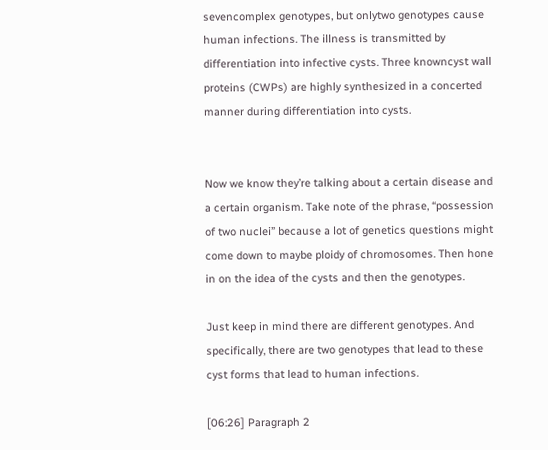sevencomplex genotypes, but onlytwo genotypes cause human infections. The illness is transmitted by differentiation into infective cysts. Three knowncyst wall proteins (CWPs) are highly synthesized in a concerted manner during differentiation into cysts.


Now we know they’re talking about a certain disease and a certain organism. Take note of the phrase, “possession of two nuclei” because a lot of genetics questions might come down to maybe ploidy of chromosomes. Then hone in on the idea of the cysts and then the genotypes.

Just keep in mind there are different genotypes. And specifically, there are two genotypes that lead to these cyst forms that lead to human infections.

[06:26] Paragraph 2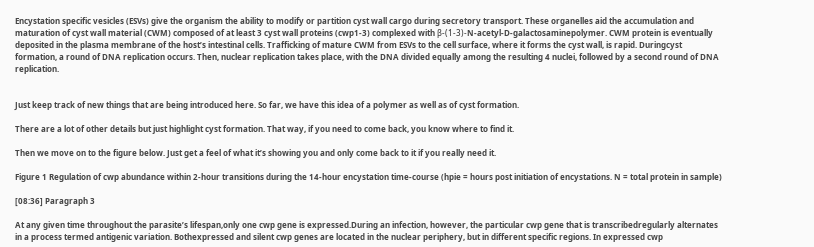Encystation specific vesicles (ESVs) give the organism the ability to modify or partition cyst wall cargo during secretory transport. These organelles aid the accumulation and maturation of cyst wall material (CWM) composed of at least 3 cyst wall proteins (cwp1-3) complexed with β-(1-3)-N-acetyl-D-galactosaminepolymer. CWM protein is eventually deposited in the plasma membrane of the host’s intestinal cells. Trafficking of mature CWM from ESVs to the cell surface, where it forms the cyst wall, is rapid. Duringcyst formation, a round of DNA replication occurs. Then, nuclear replication takes place, with the DNA divided equally among the resulting 4 nuclei, followed by a second round of DNA replication.


Just keep track of new things that are being introduced here. So far, we have this idea of a polymer as well as of cyst formation.

There are a lot of other details but just highlight cyst formation. That way, if you need to come back, you know where to find it.

Then we move on to the figure below. Just get a feel of what it’s showing you and only come back to it if you really need it.

Figure 1 Regulation of cwp abundance within 2-hour transitions during the 14-hour encystation time-course (hpie = hours post initiation of encystations. N = total protein in sample)

[08:36] Paragraph 3

At any given time throughout the parasite’s lifespan,only one cwp gene is expressed.During an infection, however, the particular cwp gene that is transcribedregularly alternates in a process termed antigenic variation. Bothexpressed and silent cwp genes are located in the nuclear periphery, but in different specific regions. In expressed cwp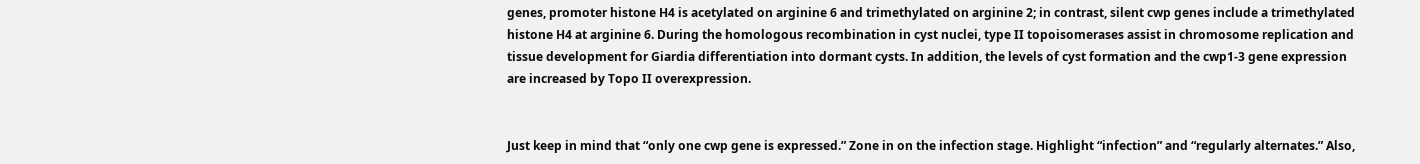genes, promoter histone H4 is acetylated on arginine 6 and trimethylated on arginine 2; in contrast, silent cwp genes include a trimethylated histone H4 at arginine 6. During the homologous recombination in cyst nuclei, type II topoisomerases assist in chromosome replication and tissue development for Giardia differentiation into dormant cysts. In addition, the levels of cyst formation and the cwp1-3 gene expression are increased by Topo II overexpression.


Just keep in mind that “only one cwp gene is expressed.” Zone in on the infection stage. Highlight “infection” and “regularly alternates.” Also,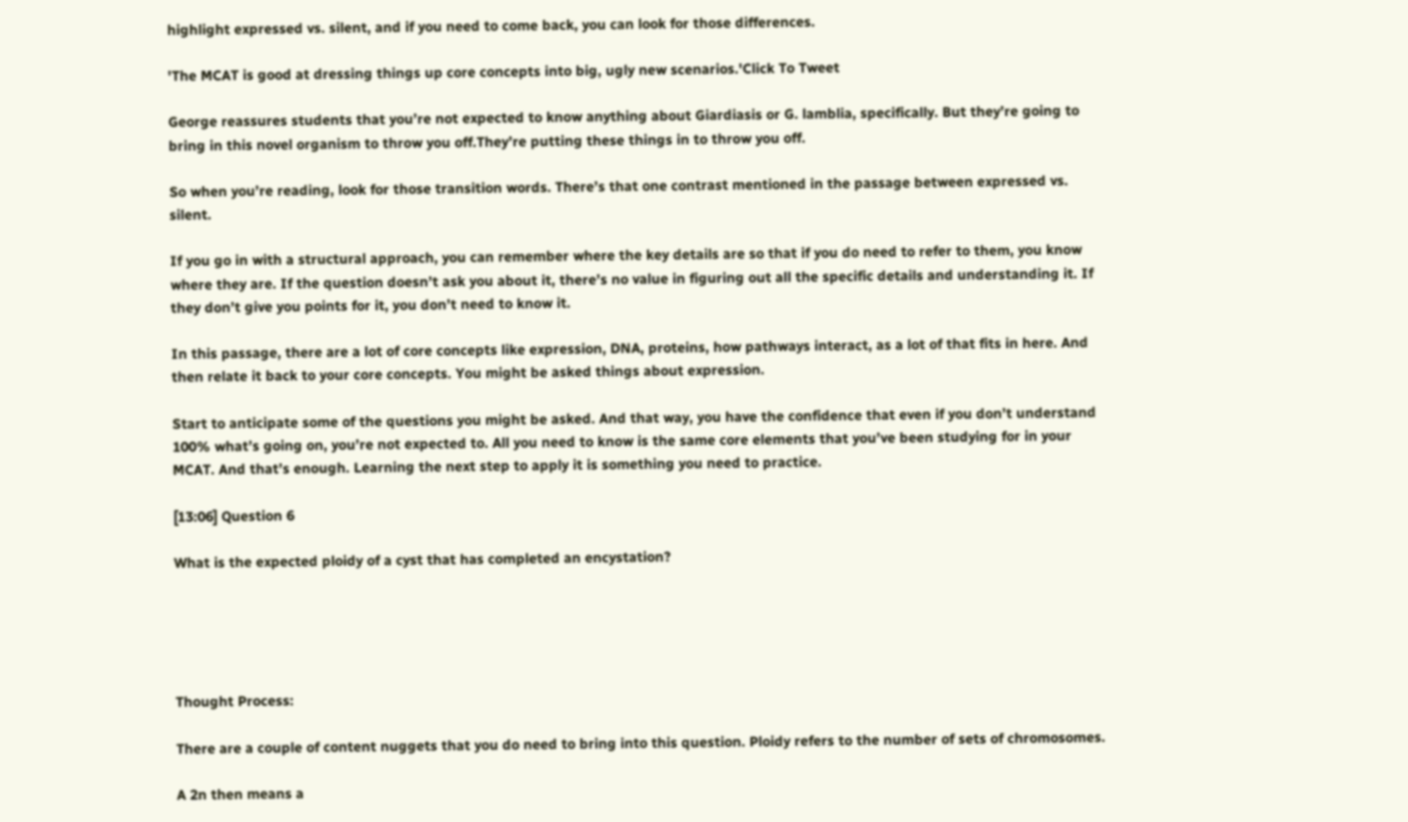highlight expressed vs. silent, and if you need to come back, you can look for those differences.

'The MCAT is good at dressing things up core concepts into big, ugly new scenarios.'Click To Tweet

George reassures students that you’re not expected to know anything about Giardiasis or G. lamblia, specifically. But they’re going to bring in this novel organism to throw you off.They’re putting these things in to throw you off.

So when you’re reading, look for those transition words. There’s that one contrast mentioned in the passage between expressed vs. silent.

If you go in with a structural approach, you can remember where the key details are so that if you do need to refer to them, you know where they are. If the question doesn’t ask you about it, there’s no value in figuring out all the specific details and understanding it. If they don’t give you points for it, you don’t need to know it.

In this passage, there are a lot of core concepts like expression, DNA, proteins, how pathways interact, as a lot of that fits in here. And then relate it back to your core concepts. You might be asked things about expression.

Start to anticipate some of the questions you might be asked. And that way, you have the confidence that even if you don’t understand 100% what’s going on, you’re not expected to. All you need to know is the same core elements that you’ve been studying for in your MCAT. And that’s enough. Learning the next step to apply it is something you need to practice.

[13:06] Question 6

What is the expected ploidy of a cyst that has completed an encystation?





Thought Process:

There are a couple of content nuggets that you do need to bring into this question. Ploidy refers to the number of sets of chromosomes.

A 2n then means a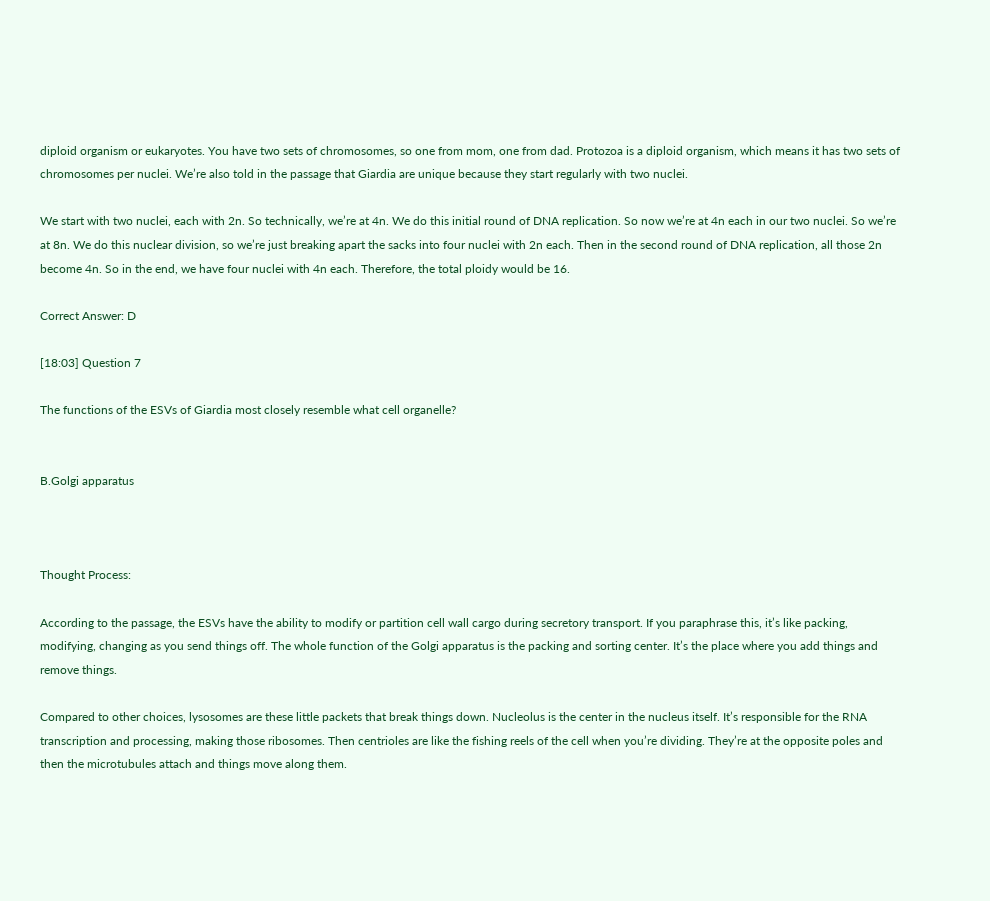diploid organism or eukaryotes. You have two sets of chromosomes, so one from mom, one from dad. Protozoa is a diploid organism, which means it has two sets of chromosomes per nuclei. We’re also told in the passage that Giardia are unique because they start regularly with two nuclei.

We start with two nuclei, each with 2n. So technically, we’re at 4n. We do this initial round of DNA replication. So now we’re at 4n each in our two nuclei. So we’re at 8n. We do this nuclear division, so we’re just breaking apart the sacks into four nuclei with 2n each. Then in the second round of DNA replication, all those 2n become 4n. So in the end, we have four nuclei with 4n each. Therefore, the total ploidy would be 16.

Correct Answer: D

[18:03] Question 7

The functions of the ESVs of Giardia most closely resemble what cell organelle?


B.Golgi apparatus



Thought Process:

According to the passage, the ESVs have the ability to modify or partition cell wall cargo during secretory transport. If you paraphrase this, it’s like packing, modifying, changing as you send things off. The whole function of the Golgi apparatus is the packing and sorting center. It’s the place where you add things and remove things.

Compared to other choices, lysosomes are these little packets that break things down. Nucleolus is the center in the nucleus itself. It’s responsible for the RNA transcription and processing, making those ribosomes. Then centrioles are like the fishing reels of the cell when you’re dividing. They’re at the opposite poles and then the microtubules attach and things move along them.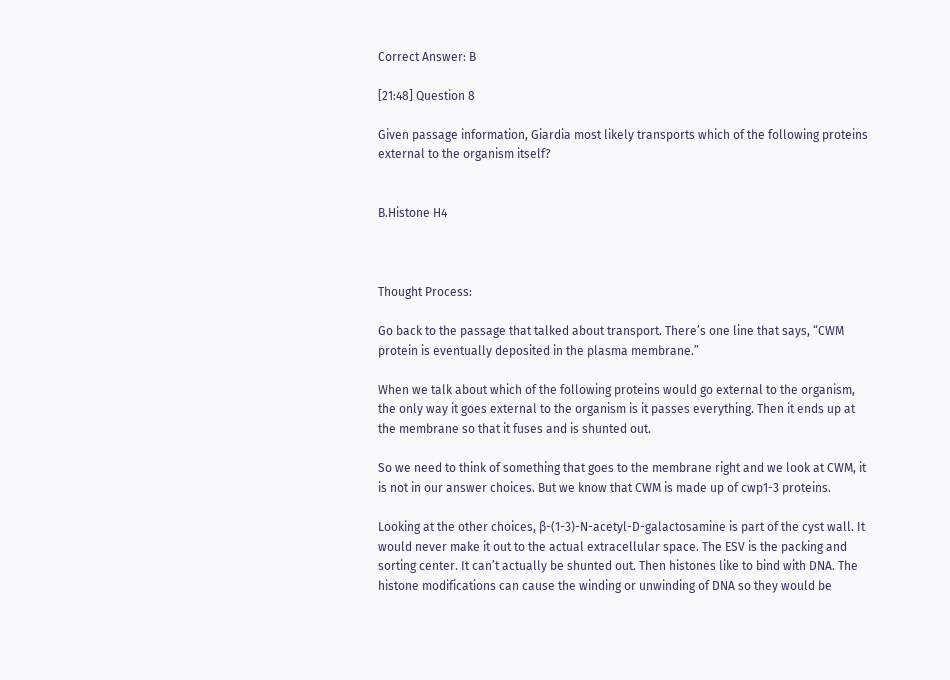Correct Answer: B

[21:48] Question 8

Given passage information, Giardia most likely transports which of the following proteins external to the organism itself?


B.Histone H4



Thought Process:

Go back to the passage that talked about transport. There’s one line that says, “CWM protein is eventually deposited in the plasma membrane.”

When we talk about which of the following proteins would go external to the organism, the only way it goes external to the organism is it passes everything. Then it ends up at the membrane so that it fuses and is shunted out.

So we need to think of something that goes to the membrane right and we look at CWM, it is not in our answer choices. But we know that CWM is made up of cwp1-3 proteins.

Looking at the other choices, β-(1-3)-N-acetyl-D-galactosamine is part of the cyst wall. It would never make it out to the actual extracellular space. The ESV is the packing and sorting center. It can’t actually be shunted out. Then histones like to bind with DNA. The histone modifications can cause the winding or unwinding of DNA so they would be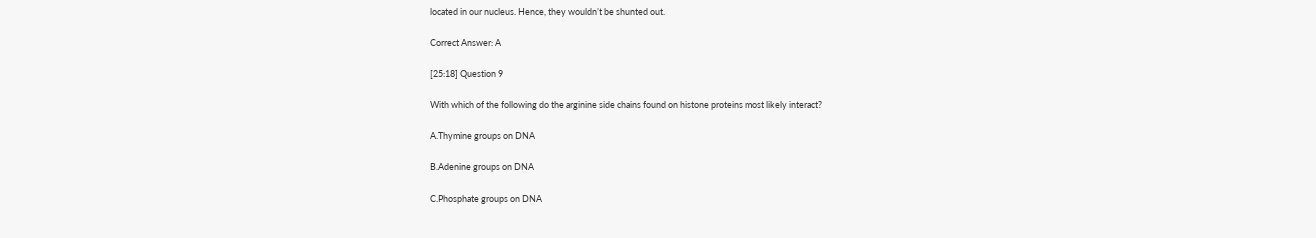located in our nucleus. Hence, they wouldn’t be shunted out.

Correct Answer: A

[25:18] Question 9

With which of the following do the arginine side chains found on histone proteins most likely interact?

A.Thymine groups on DNA

B.Adenine groups on DNA

C.Phosphate groups on DNA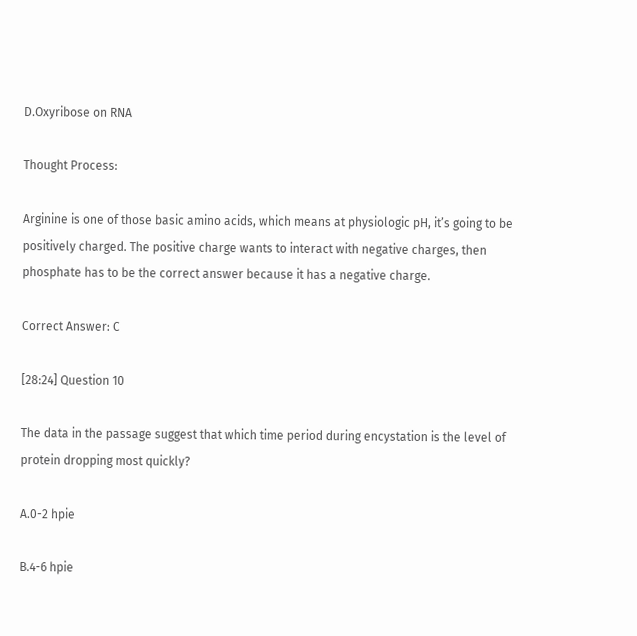D.Oxyribose on RNA

Thought Process:

Arginine is one of those basic amino acids, which means at physiologic pH, it’s going to be positively charged. The positive charge wants to interact with negative charges, then phosphate has to be the correct answer because it has a negative charge.

Correct Answer: C

[28:24] Question 10

The data in the passage suggest that which time period during encystation is the level of protein dropping most quickly?

A.0-2 hpie

B.4-6 hpie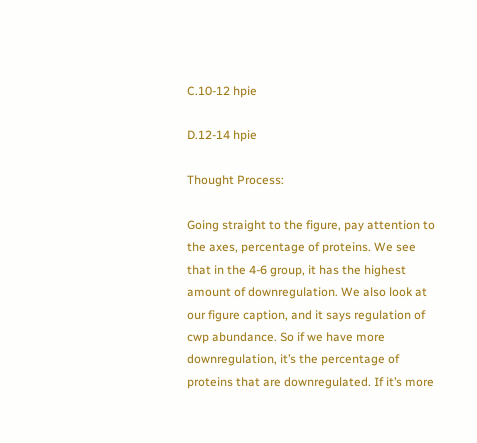C.10-12 hpie

D.12-14 hpie

Thought Process:

Going straight to the figure, pay attention to the axes, percentage of proteins. We see that in the 4-6 group, it has the highest amount of downregulation. We also look at our figure caption, and it says regulation of cwp abundance. So if we have more downregulation, it’s the percentage of proteins that are downregulated. If it’s more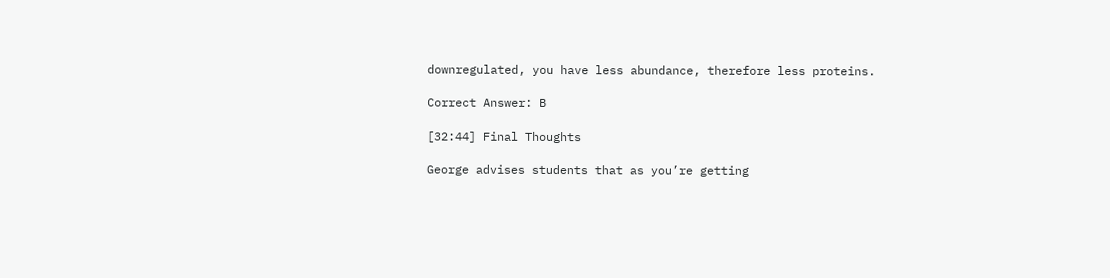downregulated, you have less abundance, therefore less proteins.

Correct Answer: B

[32:44] Final Thoughts

George advises students that as you’re getting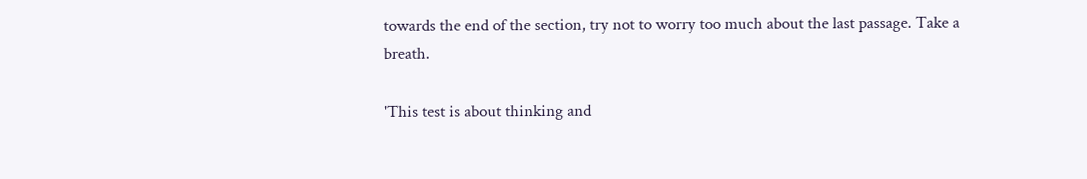towards the end of the section, try not to worry too much about the last passage. Take a breath.

'This test is about thinking and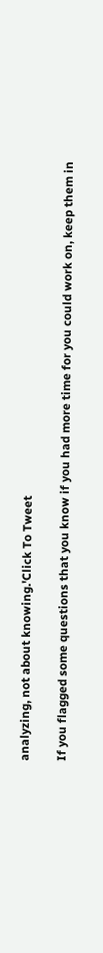analyzing, not about knowing.'Click To Tweet

If you flagged some questions that you know if you had more time for you could work on, keep them in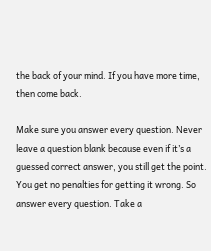the back of your mind. If you have more time, then come back.

Make sure you answer every question. Never leave a question blank because even if it’s a guessed correct answer, you still get the point. You get no penalties for getting it wrong. So answer every question. Take a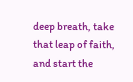deep breath, take that leap of faith, and start the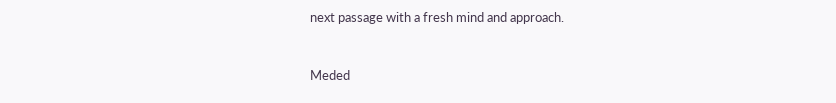next passage with a fresh mind and approach.


Meded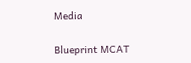Media

Blueprint MCAT